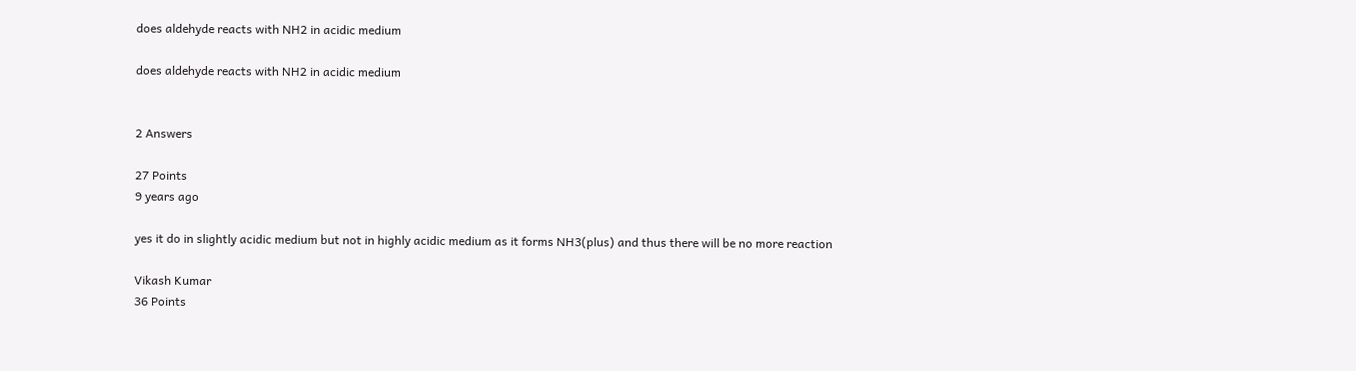does aldehyde reacts with NH2 in acidic medium

does aldehyde reacts with NH2 in acidic medium


2 Answers

27 Points
9 years ago

yes it do in slightly acidic medium but not in highly acidic medium as it forms NH3(plus) and thus there will be no more reaction

Vikash Kumar
36 Points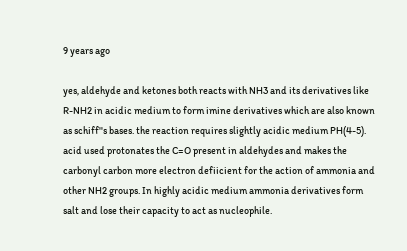9 years ago

yes, aldehyde and ketones both reacts with NH3 and its derivatives like R-NH2 in acidic medium to form imine derivatives which are also known as schiff''s bases. the reaction requires slightly acidic medium PH(4-5). acid used protonates the C=O present in aldehydes and makes the carbonyl carbon more electron defiicient for the action of ammonia and other NH2 groups. In highly acidic medium ammonia derivatives form salt and lose their capacity to act as nucleophile.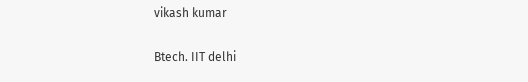vikash kumar

Btech. IIT delhi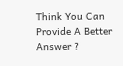Think You Can Provide A Better Answer ?